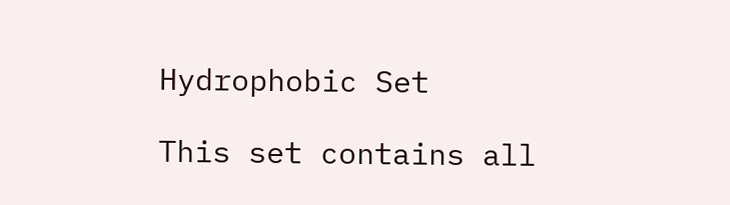Hydrophobic Set

This set contains all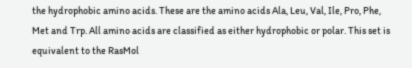the hydrophobic amino acids. These are the amino acids Ala, Leu, Val, Ile, Pro, Phe, Met and Trp. All amino acids are classified as either hydrophobic or polar. This set is equivalent to the RasMol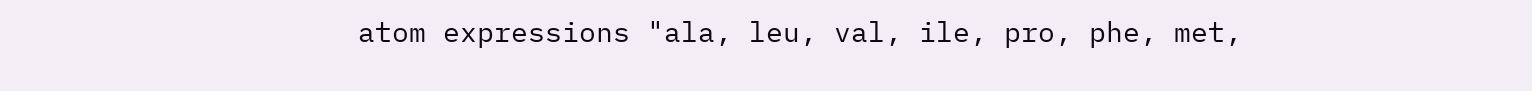atom expressions "ala, leu, val, ile, pro, phe, met,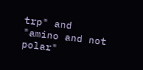trp" and "amino and not polar"